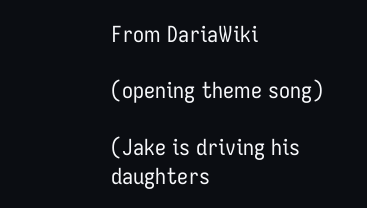From DariaWiki

(opening theme song)

(Jake is driving his daughters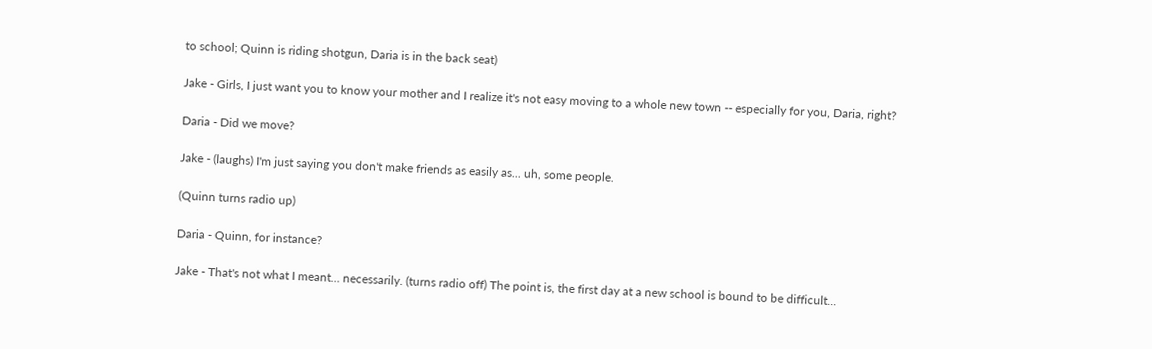to school; Quinn is riding shotgun, Daria is in the back seat)

Jake - Girls, I just want you to know your mother and I realize it's not easy moving to a whole new town -- especially for you, Daria, right?

Daria - Did we move?

Jake - (laughs) I'm just saying you don't make friends as easily as... uh, some people.

(Quinn turns radio up)

Daria - Quinn, for instance?

Jake - That's not what I meant... necessarily. (turns radio off) The point is, the first day at a new school is bound to be difficult...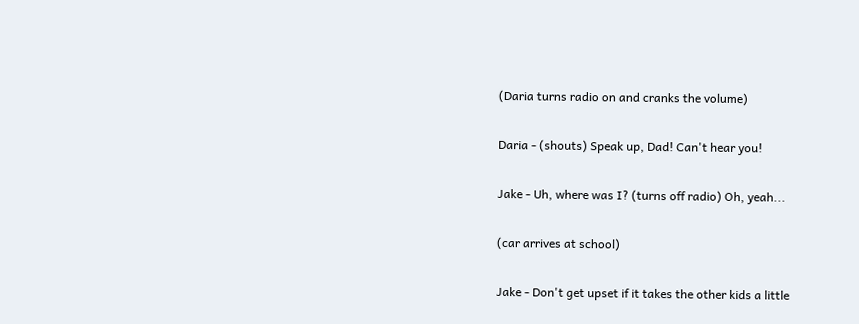(Daria turns radio on and cranks the volume)

Daria - (shouts) Speak up, Dad! Can't hear you!

Jake - Uh, where was I? (turns off radio) Oh, yeah...

(car arrives at school)

Jake - Don't get upset if it takes the other kids a little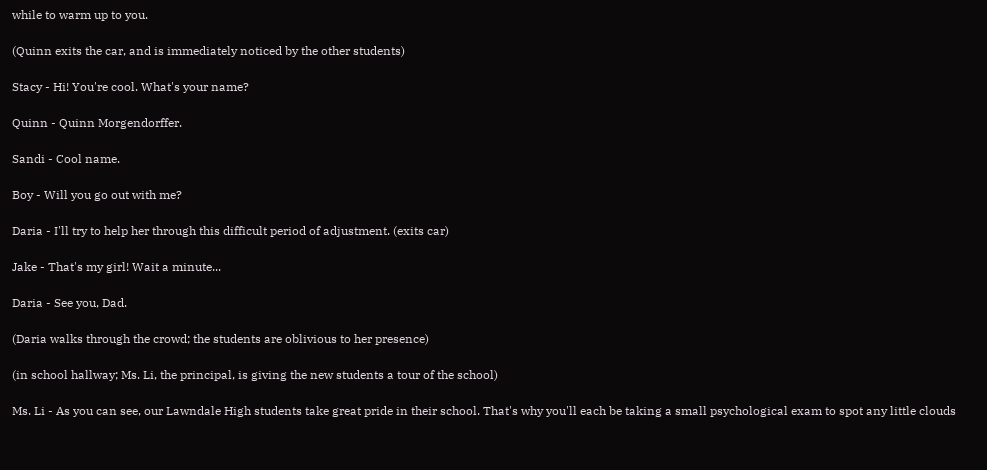while to warm up to you.

(Quinn exits the car, and is immediately noticed by the other students)

Stacy - Hi! You're cool. What's your name?

Quinn - Quinn Morgendorffer.

Sandi - Cool name.

Boy - Will you go out with me?

Daria - I'll try to help her through this difficult period of adjustment. (exits car)

Jake - That's my girl! Wait a minute...

Daria - See you, Dad.

(Daria walks through the crowd; the students are oblivious to her presence)

(in school hallway; Ms. Li, the principal, is giving the new students a tour of the school)

Ms. Li - As you can see, our Lawndale High students take great pride in their school. That's why you'll each be taking a small psychological exam to spot any little clouds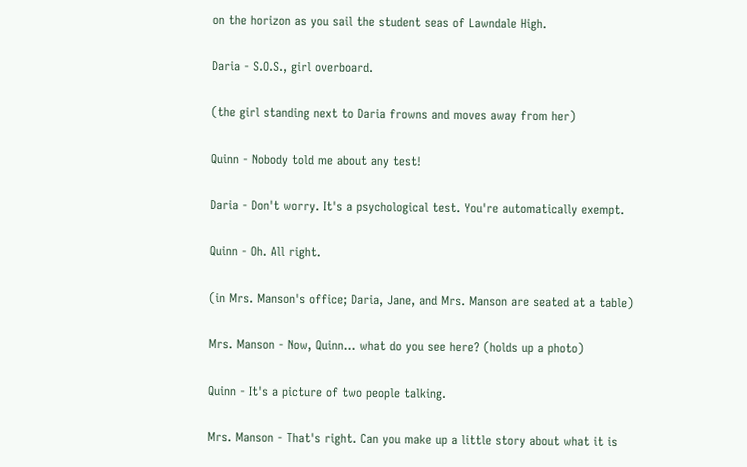on the horizon as you sail the student seas of Lawndale High.

Daria - S.O.S., girl overboard.

(the girl standing next to Daria frowns and moves away from her)

Quinn - Nobody told me about any test!

Daria - Don't worry. It's a psychological test. You're automatically exempt.

Quinn - Oh. All right.

(in Mrs. Manson's office; Daria, Jane, and Mrs. Manson are seated at a table)

Mrs. Manson - Now, Quinn... what do you see here? (holds up a photo)

Quinn - It's a picture of two people talking.

Mrs. Manson - That's right. Can you make up a little story about what it is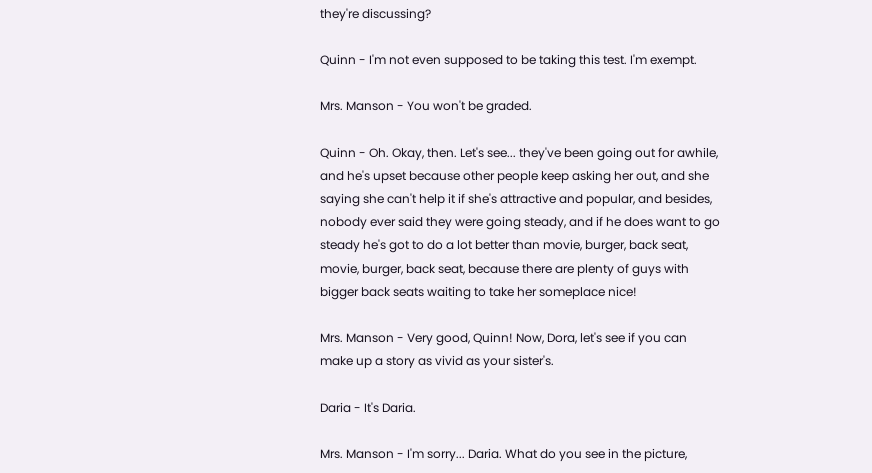they're discussing?

Quinn - I'm not even supposed to be taking this test. I'm exempt.

Mrs. Manson - You won't be graded.

Quinn - Oh. Okay, then. Let's see... they've been going out for awhile, and he's upset because other people keep asking her out, and she saying she can't help it if she's attractive and popular, and besides, nobody ever said they were going steady, and if he does want to go steady he's got to do a lot better than movie, burger, back seat, movie, burger, back seat, because there are plenty of guys with bigger back seats waiting to take her someplace nice!

Mrs. Manson - Very good, Quinn! Now, Dora, let's see if you can make up a story as vivid as your sister's.

Daria - It's Daria.

Mrs. Manson - I'm sorry... Daria. What do you see in the picture,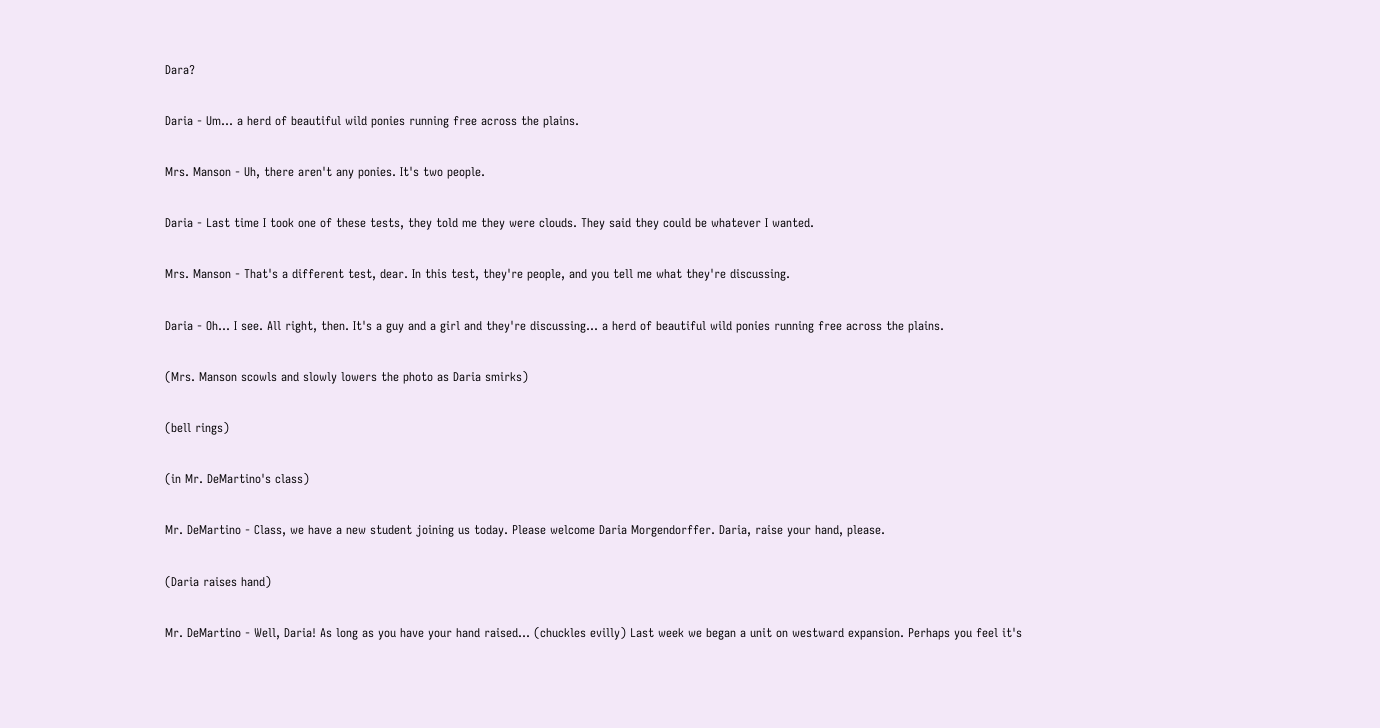Dara?

Daria - Um... a herd of beautiful wild ponies running free across the plains.

Mrs. Manson - Uh, there aren't any ponies. It's two people.

Daria - Last time I took one of these tests, they told me they were clouds. They said they could be whatever I wanted.

Mrs. Manson - That's a different test, dear. In this test, they're people, and you tell me what they're discussing.

Daria - Oh... I see. All right, then. It's a guy and a girl and they're discussing... a herd of beautiful wild ponies running free across the plains.

(Mrs. Manson scowls and slowly lowers the photo as Daria smirks)

(bell rings)

(in Mr. DeMartino's class)

Mr. DeMartino - Class, we have a new student joining us today. Please welcome Daria Morgendorffer. Daria, raise your hand, please.

(Daria raises hand)

Mr. DeMartino - Well, Daria! As long as you have your hand raised... (chuckles evilly) Last week we began a unit on westward expansion. Perhaps you feel it's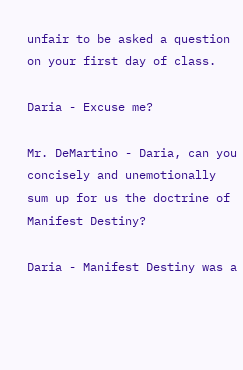unfair to be asked a question on your first day of class.

Daria - Excuse me?

Mr. DeMartino - Daria, can you concisely and unemotionally sum up for us the doctrine of Manifest Destiny?

Daria - Manifest Destiny was a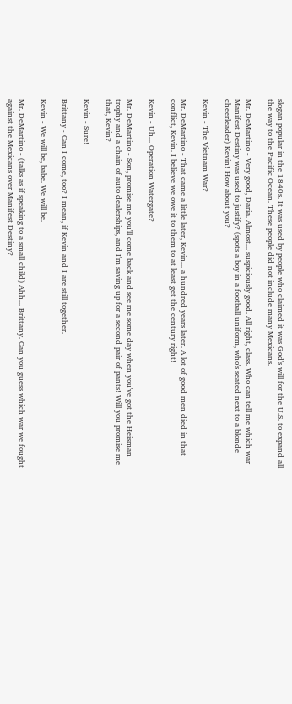slogan popular in the 1840s. It was used by people who claimed it was God's will for the U.S. to expand all the way to the Pacific Ocean. These people did not include many Mexicans.

Mr. DeMartino - Very good, Daria. Almost... suspiciously good. All right, class. Who can tell me which war Manifest Destiny was used to justify? (spots a boy in a football uniform, who's seated next to a blonde cheerleader) Kevin! How about you?

Kevin - The Vietnam War?

Mr. DeMartino - That came a little later, Kevin... a hundred years later. A lot of good men died in that conflict, Kevin. I believe we owe it to them to at least get the century right!

Kevin - Uh... Operation Watergate?

Mr. DeMartino - Son, promise me you'll come back and see me some day when you've got the Heisman trophy and a chain of auto dealerships, and I'm saving up for a second pair of pants! Will you promise me that, Kevin?

Kevin - Sure!

Brittany - Can I come, too? I mean, if Kevin and I are still together.

Kevin - We will be, babe. We will be.

Mr. DeMartino - (talks as if speaking to a small child) Ahh... Brittany. Can you guess which war we fought against the Mexicans over Manifest Destiny?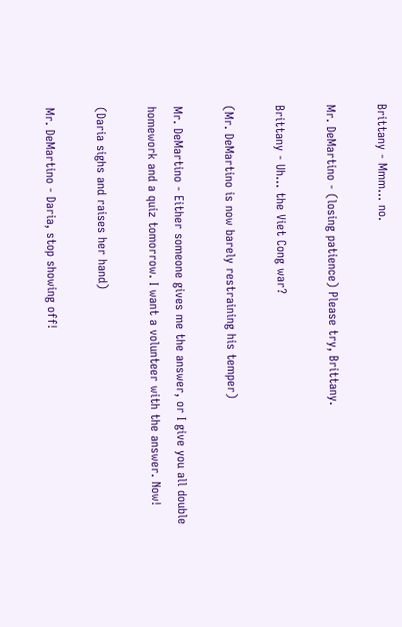Brittany - Mmm... no.

Mr. DeMartino - (losing patience) Please try, Brittany.

Brittany - Uh... the Viet Cong war?

(Mr. DeMartino is now barely restraining his temper)

Mr. DeMartino - Either someone gives me the answer, or I give you all double homework and a quiz tomorrow. I want a volunteer with the answer. Now!

(Daria sighs and raises her hand)

Mr. DeMartino - Daria, stop showing off!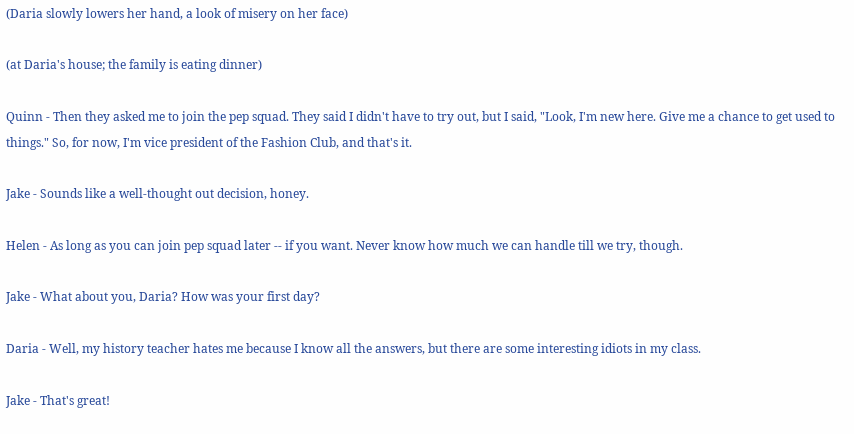(Daria slowly lowers her hand, a look of misery on her face)

(at Daria's house; the family is eating dinner)

Quinn - Then they asked me to join the pep squad. They said I didn't have to try out, but I said, "Look, I'm new here. Give me a chance to get used to things." So, for now, I'm vice president of the Fashion Club, and that's it.

Jake - Sounds like a well-thought out decision, honey.

Helen - As long as you can join pep squad later -- if you want. Never know how much we can handle till we try, though.

Jake - What about you, Daria? How was your first day?

Daria - Well, my history teacher hates me because I know all the answers, but there are some interesting idiots in my class.

Jake - That's great!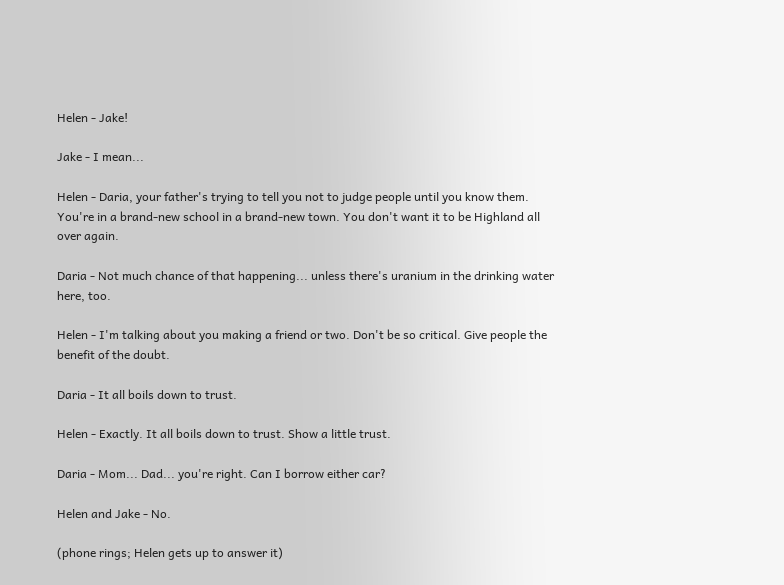Helen - Jake!

Jake - I mean...

Helen - Daria, your father's trying to tell you not to judge people until you know them. You're in a brand-new school in a brand-new town. You don't want it to be Highland all over again.

Daria - Not much chance of that happening... unless there's uranium in the drinking water here, too.

Helen - I'm talking about you making a friend or two. Don't be so critical. Give people the benefit of the doubt.

Daria - It all boils down to trust.

Helen - Exactly. It all boils down to trust. Show a little trust.

Daria - Mom... Dad... you're right. Can I borrow either car?

Helen and Jake - No.

(phone rings; Helen gets up to answer it)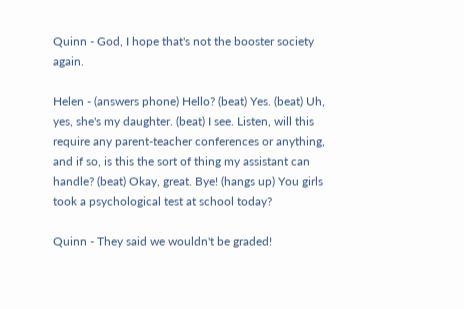Quinn - God, I hope that's not the booster society again.

Helen - (answers phone) Hello? (beat) Yes. (beat) Uh, yes, she's my daughter. (beat) I see. Listen, will this require any parent-teacher conferences or anything, and if so, is this the sort of thing my assistant can handle? (beat) Okay, great. Bye! (hangs up) You girls took a psychological test at school today?

Quinn - They said we wouldn't be graded!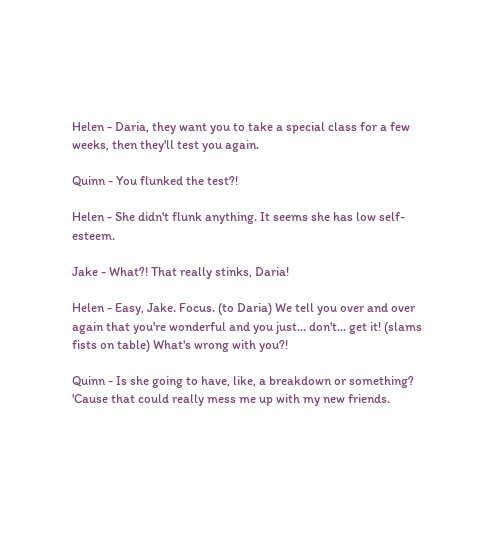Helen - Daria, they want you to take a special class for a few weeks, then they'll test you again.

Quinn - You flunked the test?!

Helen - She didn't flunk anything. It seems she has low self-esteem.

Jake - What?! That really stinks, Daria!

Helen - Easy, Jake. Focus. (to Daria) We tell you over and over again that you're wonderful and you just... don't... get it! (slams fists on table) What's wrong with you?!

Quinn - Is she going to have, like, a breakdown or something? 'Cause that could really mess me up with my new friends.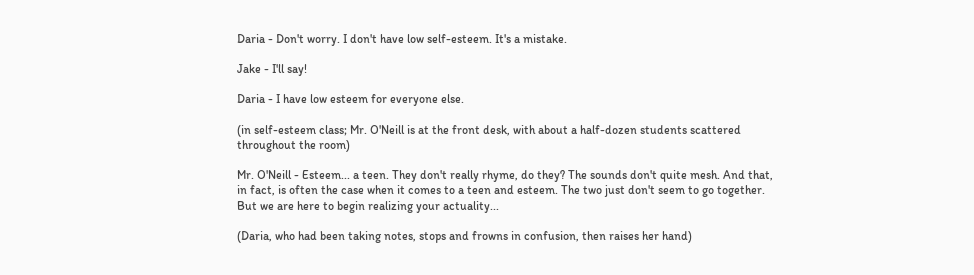Daria - Don't worry. I don't have low self-esteem. It's a mistake.

Jake - I'll say!

Daria - I have low esteem for everyone else.

(in self-esteem class; Mr. O'Neill is at the front desk, with about a half-dozen students scattered throughout the room)

Mr. O'Neill - Esteem... a teen. They don't really rhyme, do they? The sounds don't quite mesh. And that, in fact, is often the case when it comes to a teen and esteem. The two just don't seem to go together. But we are here to begin realizing your actuality...

(Daria, who had been taking notes, stops and frowns in confusion, then raises her hand)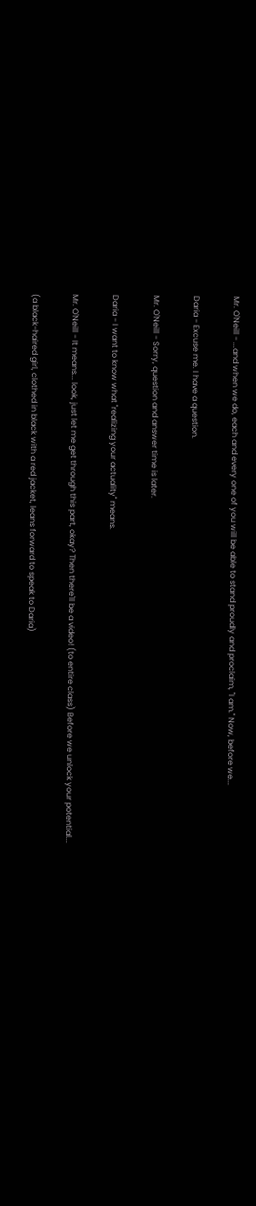Mr. O'Neill - ...and when we do, each and every one of you will be able to stand proudly and proclaim, "I am." Now, before we...

Daria - Excuse me. I have a question.

Mr. O'Neill - Sorry, question and answer time is later.

Daria - I want to know what "realizing your actuality" means.

Mr. O'Neill - It means... look, just let me get through this part, okay? Then there'll be a video! (to entire class) Before we unlock your potential...

(a black-haired girl, clothed in black with a red jacket, leans forward to speak to Daria)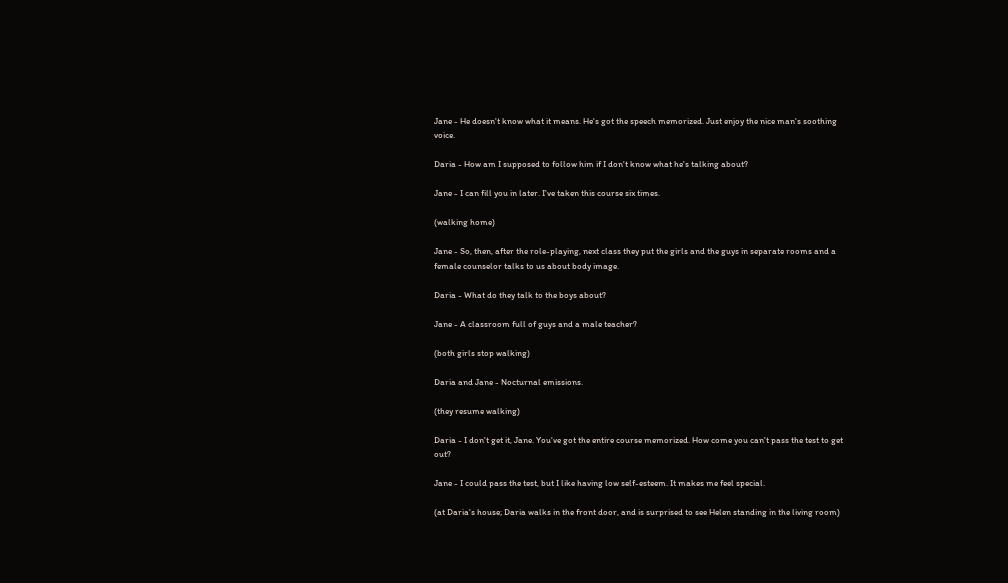Jane - He doesn't know what it means. He's got the speech memorized. Just enjoy the nice man's soothing voice.

Daria - How am I supposed to follow him if I don't know what he's talking about?

Jane - I can fill you in later. I've taken this course six times.

(walking home)

Jane - So, then, after the role-playing, next class they put the girls and the guys in separate rooms and a female counselor talks to us about body image.

Daria - What do they talk to the boys about?

Jane - A classroom full of guys and a male teacher?

(both girls stop walking)

Daria and Jane - Nocturnal emissions.

(they resume walking)

Daria - I don't get it, Jane. You've got the entire course memorized. How come you can't pass the test to get out?

Jane - I could pass the test, but I like having low self-esteem. It makes me feel special.

(at Daria's house; Daria walks in the front door, and is surprised to see Helen standing in the living room)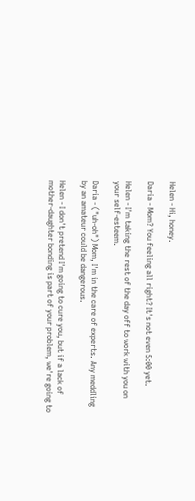Helen - Hi, honey.

Daria - Mom? You feeling all right? It's not even 5:00 yet.

Helen - I'm taking the rest of the day off to work with you on your self-esteem.

Daria - ("uh-oh") Mom, I'm in the care of experts. Any meddling by an amateur could be dangerous.

Helen - I don't pretend I'm going to cure you, but if a lack of mother-daughter bonding is part of your problem, we're going to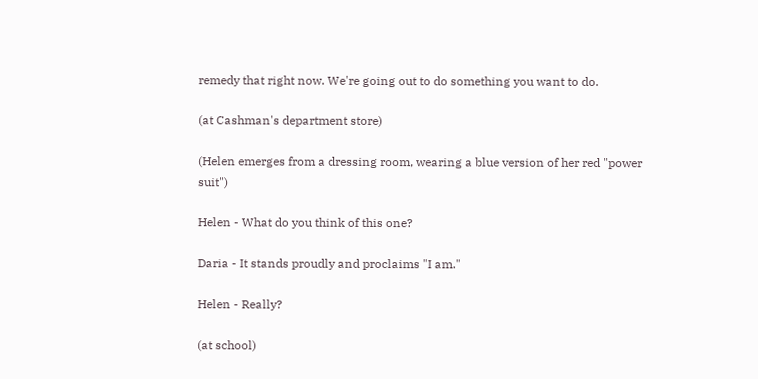remedy that right now. We're going out to do something you want to do.

(at Cashman's department store)

(Helen emerges from a dressing room, wearing a blue version of her red "power suit")

Helen - What do you think of this one?

Daria - It stands proudly and proclaims "I am."

Helen - Really?

(at school)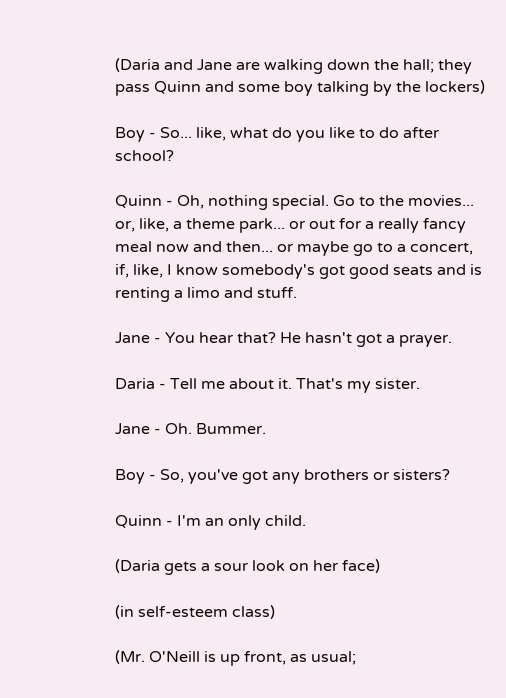(Daria and Jane are walking down the hall; they pass Quinn and some boy talking by the lockers)

Boy - So... like, what do you like to do after school?

Quinn - Oh, nothing special. Go to the movies... or, like, a theme park... or out for a really fancy meal now and then... or maybe go to a concert, if, like, I know somebody's got good seats and is renting a limo and stuff.

Jane - You hear that? He hasn't got a prayer.

Daria - Tell me about it. That's my sister.

Jane - Oh. Bummer.

Boy - So, you've got any brothers or sisters?

Quinn - I'm an only child.

(Daria gets a sour look on her face)

(in self-esteem class)

(Mr. O'Neill is up front, as usual;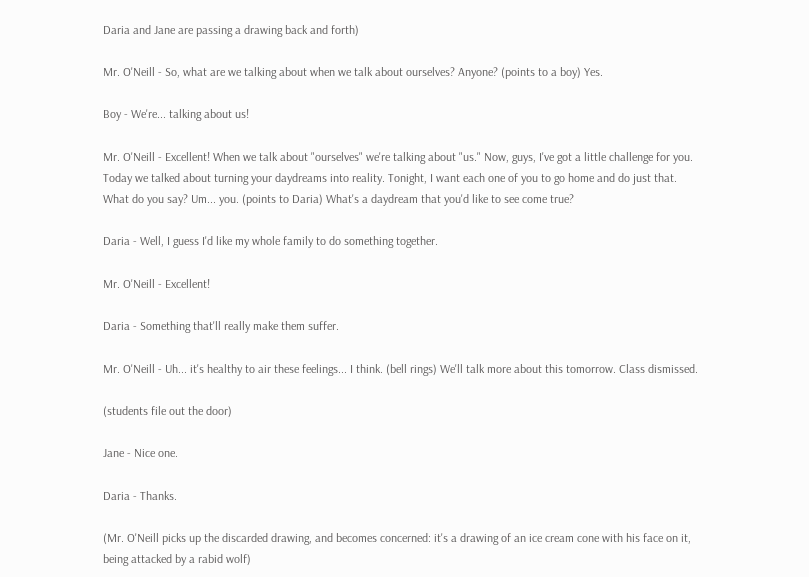Daria and Jane are passing a drawing back and forth)

Mr. O'Neill - So, what are we talking about when we talk about ourselves? Anyone? (points to a boy) Yes.

Boy - We're... talking about us!

Mr. O'Neill - Excellent! When we talk about "ourselves" we're talking about "us." Now, guys, I've got a little challenge for you. Today we talked about turning your daydreams into reality. Tonight, I want each one of you to go home and do just that. What do you say? Um... you. (points to Daria) What's a daydream that you'd like to see come true?

Daria - Well, I guess I'd like my whole family to do something together.

Mr. O'Neill - Excellent!

Daria - Something that'll really make them suffer.

Mr. O'Neill - Uh... it's healthy to air these feelings... I think. (bell rings) We'll talk more about this tomorrow. Class dismissed.

(students file out the door)

Jane - Nice one.

Daria - Thanks.

(Mr. O'Neill picks up the discarded drawing, and becomes concerned: it's a drawing of an ice cream cone with his face on it, being attacked by a rabid wolf)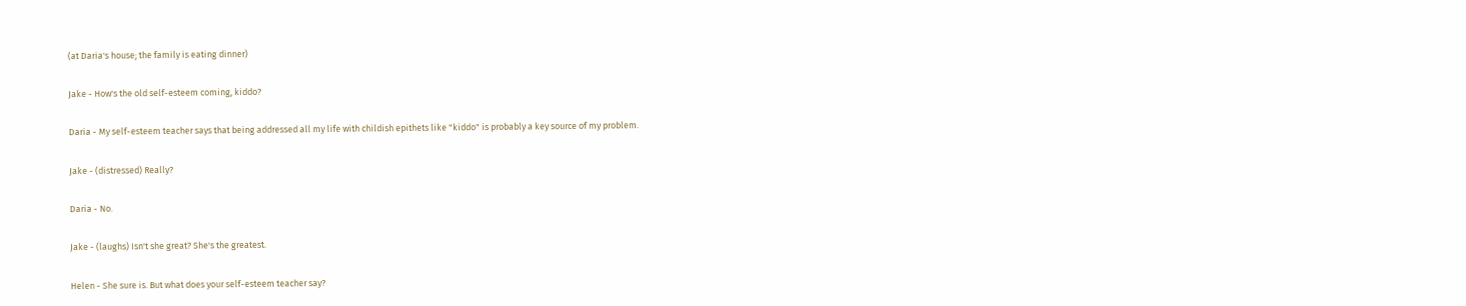(at Daria's house; the family is eating dinner)

Jake - How's the old self-esteem coming, kiddo?

Daria - My self-esteem teacher says that being addressed all my life with childish epithets like "kiddo" is probably a key source of my problem.

Jake - (distressed) Really?

Daria - No.

Jake - (laughs) Isn't she great? She's the greatest.

Helen - She sure is. But what does your self-esteem teacher say?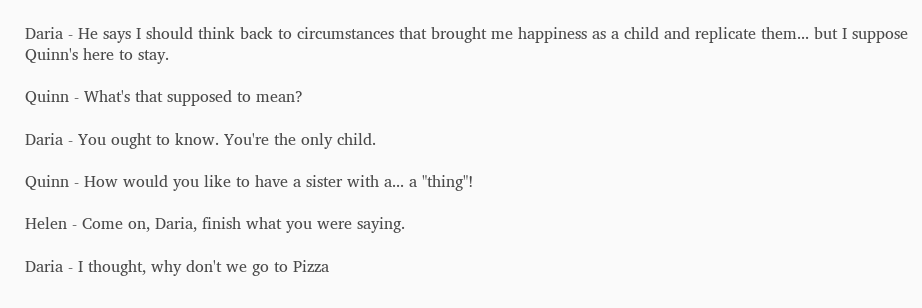Daria - He says I should think back to circumstances that brought me happiness as a child and replicate them... but I suppose Quinn's here to stay.

Quinn - What's that supposed to mean?

Daria - You ought to know. You're the only child.

Quinn - How would you like to have a sister with a... a "thing"!

Helen - Come on, Daria, finish what you were saying.

Daria - I thought, why don't we go to Pizza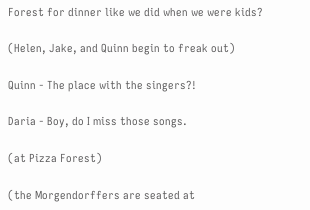Forest for dinner like we did when we were kids?

(Helen, Jake, and Quinn begin to freak out)

Quinn - The place with the singers?!

Daria - Boy, do I miss those songs.

(at Pizza Forest)

(the Morgendorffers are seated at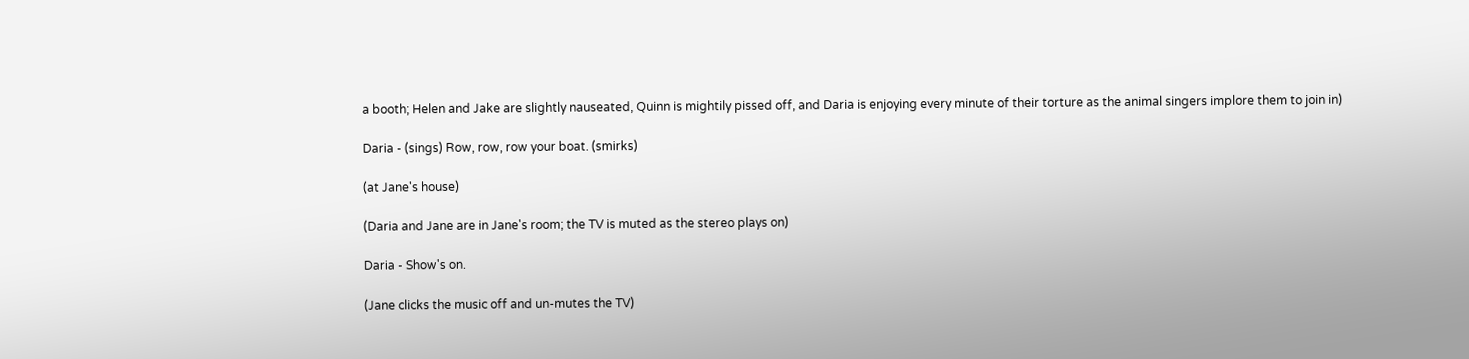a booth; Helen and Jake are slightly nauseated, Quinn is mightily pissed off, and Daria is enjoying every minute of their torture as the animal singers implore them to join in)

Daria - (sings) Row, row, row your boat. (smirks)

(at Jane's house)

(Daria and Jane are in Jane's room; the TV is muted as the stereo plays on)

Daria - Show's on.

(Jane clicks the music off and un-mutes the TV)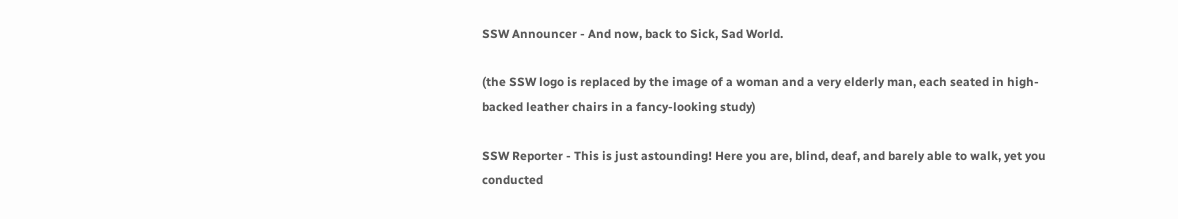SSW Announcer - And now, back to Sick, Sad World.

(the SSW logo is replaced by the image of a woman and a very elderly man, each seated in high-backed leather chairs in a fancy-looking study)

SSW Reporter - This is just astounding! Here you are, blind, deaf, and barely able to walk, yet you conducted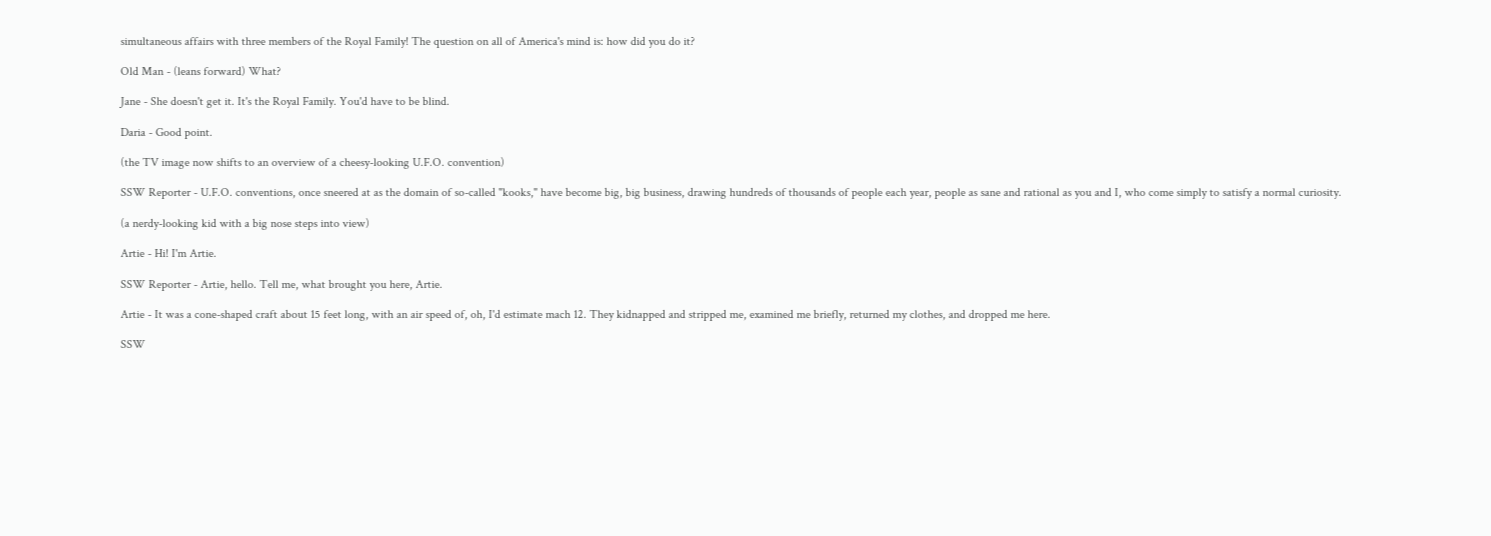simultaneous affairs with three members of the Royal Family! The question on all of America's mind is: how did you do it?

Old Man - (leans forward) What?

Jane - She doesn't get it. It's the Royal Family. You'd have to be blind.

Daria - Good point.

(the TV image now shifts to an overview of a cheesy-looking U.F.O. convention)

SSW Reporter - U.F.O. conventions, once sneered at as the domain of so-called "kooks," have become big, big business, drawing hundreds of thousands of people each year, people as sane and rational as you and I, who come simply to satisfy a normal curiosity.

(a nerdy-looking kid with a big nose steps into view)

Artie - Hi! I'm Artie.

SSW Reporter - Artie, hello. Tell me, what brought you here, Artie.

Artie - It was a cone-shaped craft about 15 feet long, with an air speed of, oh, I'd estimate mach 12. They kidnapped and stripped me, examined me briefly, returned my clothes, and dropped me here.

SSW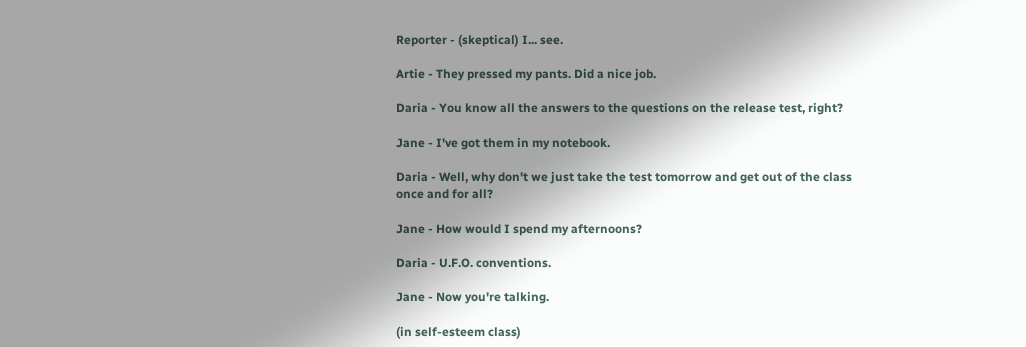Reporter - (skeptical) I... see.

Artie - They pressed my pants. Did a nice job.

Daria - You know all the answers to the questions on the release test, right?

Jane - I've got them in my notebook.

Daria - Well, why don't we just take the test tomorrow and get out of the class once and for all?

Jane - How would I spend my afternoons?

Daria - U.F.O. conventions.

Jane - Now you're talking.

(in self-esteem class)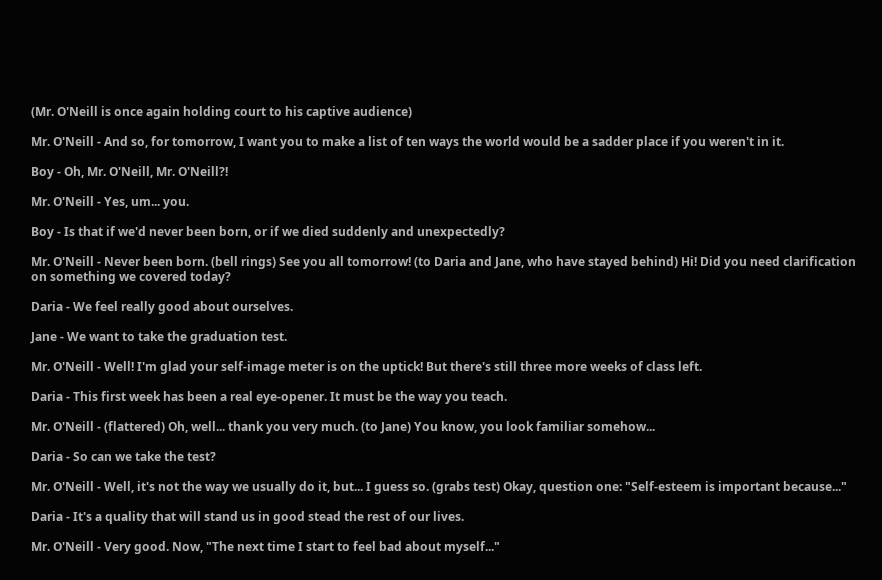(Mr. O'Neill is once again holding court to his captive audience)

Mr. O'Neill - And so, for tomorrow, I want you to make a list of ten ways the world would be a sadder place if you weren't in it.

Boy - Oh, Mr. O'Neill, Mr. O'Neill?!

Mr. O'Neill - Yes, um... you.

Boy - Is that if we'd never been born, or if we died suddenly and unexpectedly?

Mr. O'Neill - Never been born. (bell rings) See you all tomorrow! (to Daria and Jane, who have stayed behind) Hi! Did you need clarification on something we covered today?

Daria - We feel really good about ourselves.

Jane - We want to take the graduation test.

Mr. O'Neill - Well! I'm glad your self-image meter is on the uptick! But there's still three more weeks of class left.

Daria - This first week has been a real eye-opener. It must be the way you teach.

Mr. O'Neill - (flattered) Oh, well... thank you very much. (to Jane) You know, you look familiar somehow...

Daria - So can we take the test?

Mr. O'Neill - Well, it's not the way we usually do it, but... I guess so. (grabs test) Okay, question one: "Self-esteem is important because..."

Daria - It's a quality that will stand us in good stead the rest of our lives.

Mr. O'Neill - Very good. Now, "The next time I start to feel bad about myself..."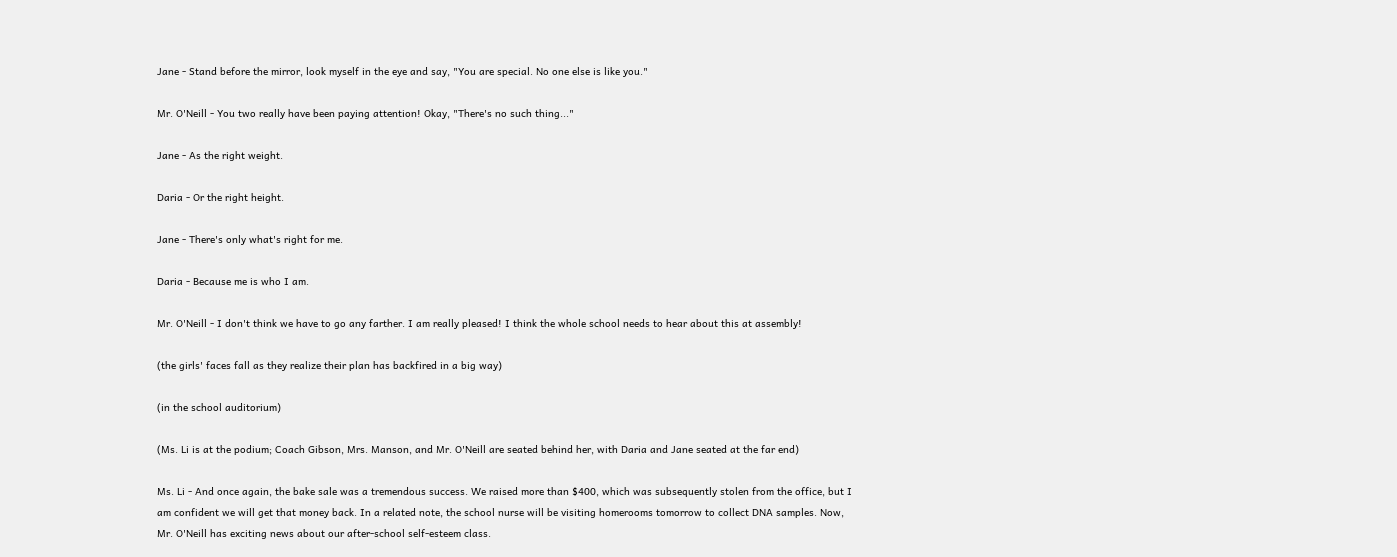Jane - Stand before the mirror, look myself in the eye and say, "You are special. No one else is like you."

Mr. O'Neill - You two really have been paying attention! Okay, "There's no such thing..."

Jane - As the right weight.

Daria - Or the right height.

Jane - There's only what's right for me.

Daria - Because me is who I am.

Mr. O'Neill - I don't think we have to go any farther. I am really pleased! I think the whole school needs to hear about this at assembly!

(the girls' faces fall as they realize their plan has backfired in a big way)

(in the school auditorium)

(Ms. Li is at the podium; Coach Gibson, Mrs. Manson, and Mr. O'Neill are seated behind her, with Daria and Jane seated at the far end)

Ms. Li - And once again, the bake sale was a tremendous success. We raised more than $400, which was subsequently stolen from the office, but I am confident we will get that money back. In a related note, the school nurse will be visiting homerooms tomorrow to collect DNA samples. Now, Mr. O'Neill has exciting news about our after-school self-esteem class.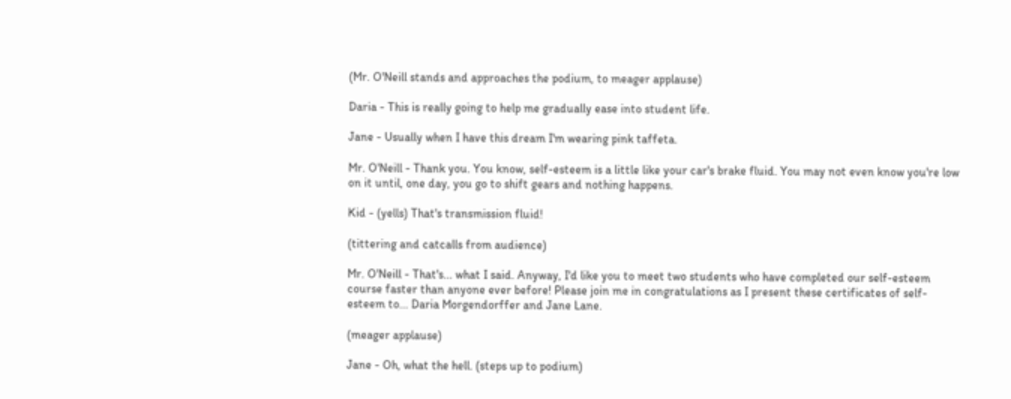(Mr. O'Neill stands and approaches the podium, to meager applause)

Daria - This is really going to help me gradually ease into student life.

Jane - Usually when I have this dream I'm wearing pink taffeta.

Mr. O'Neill - Thank you. You know, self-esteem is a little like your car's brake fluid. You may not even know you're low on it until, one day, you go to shift gears and nothing happens.

Kid - (yells) That's transmission fluid!

(tittering and catcalls from audience)

Mr. O'Neill - That's... what I said. Anyway, I'd like you to meet two students who have completed our self-esteem course faster than anyone ever before! Please join me in congratulations as I present these certificates of self-esteem to... Daria Morgendorffer and Jane Lane.

(meager applause)

Jane - Oh, what the hell. (steps up to podium)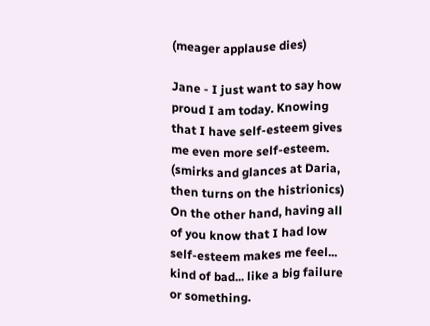(meager applause dies)

Jane - I just want to say how proud I am today. Knowing that I have self-esteem gives me even more self-esteem. (smirks and glances at Daria, then turns on the histrionics) On the other hand, having all of you know that I had low self-esteem makes me feel... kind of bad... like a big failure or something.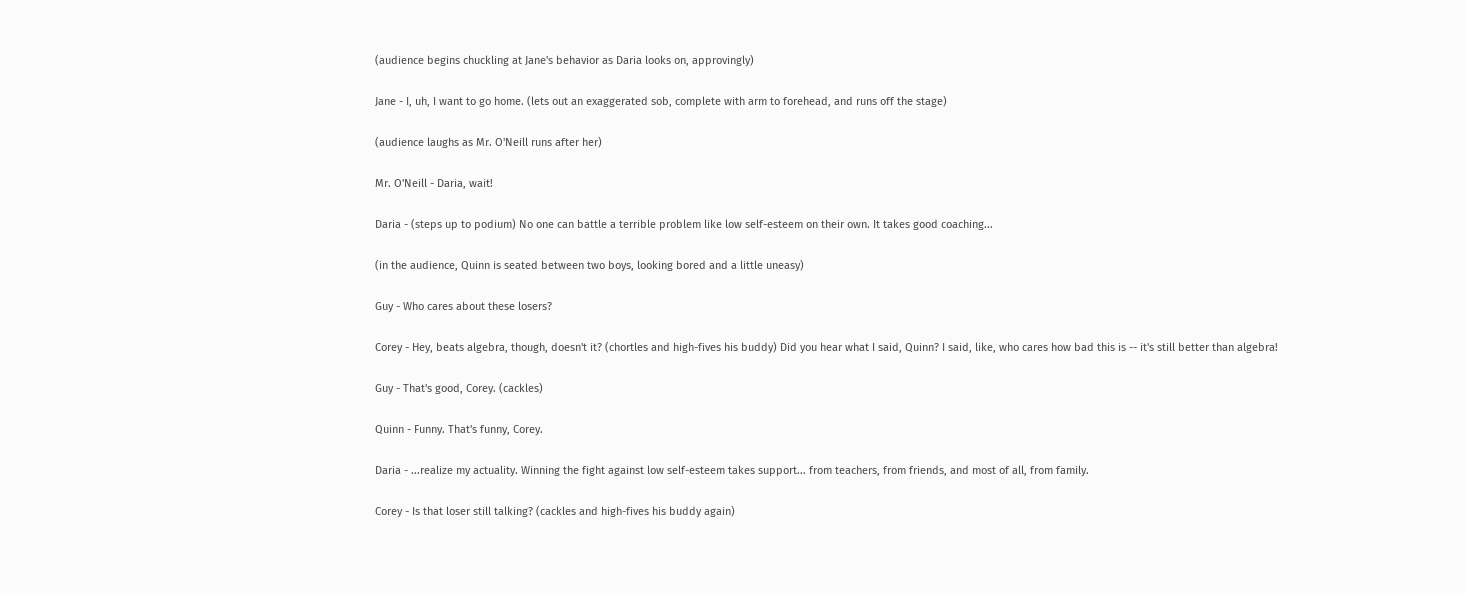(audience begins chuckling at Jane's behavior as Daria looks on, approvingly)

Jane - I, uh, I want to go home. (lets out an exaggerated sob, complete with arm to forehead, and runs off the stage)

(audience laughs as Mr. O'Neill runs after her)

Mr. O'Neill - Daria, wait!

Daria - (steps up to podium) No one can battle a terrible problem like low self-esteem on their own. It takes good coaching...

(in the audience, Quinn is seated between two boys, looking bored and a little uneasy)

Guy - Who cares about these losers?

Corey - Hey, beats algebra, though, doesn't it? (chortles and high-fives his buddy) Did you hear what I said, Quinn? I said, like, who cares how bad this is -- it's still better than algebra!

Guy - That's good, Corey. (cackles)

Quinn - Funny. That's funny, Corey.

Daria - ...realize my actuality. Winning the fight against low self-esteem takes support... from teachers, from friends, and most of all, from family.

Corey - Is that loser still talking? (cackles and high-fives his buddy again)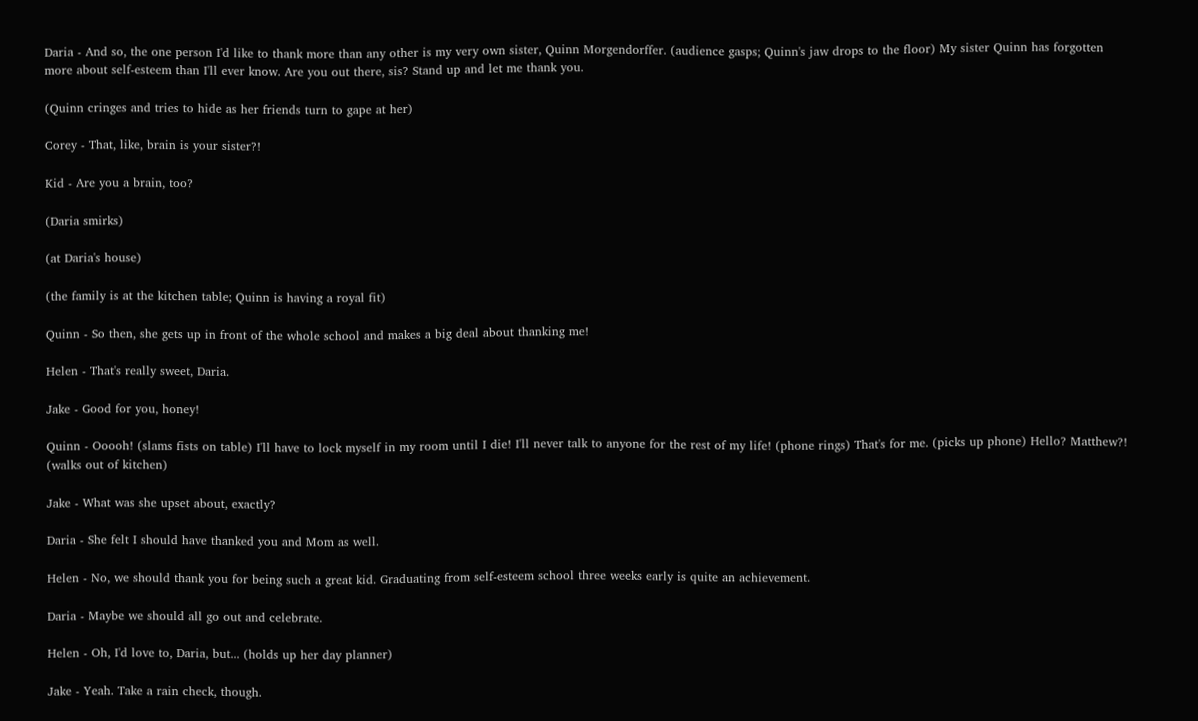Daria - And so, the one person I'd like to thank more than any other is my very own sister, Quinn Morgendorffer. (audience gasps; Quinn's jaw drops to the floor) My sister Quinn has forgotten more about self-esteem than I'll ever know. Are you out there, sis? Stand up and let me thank you.

(Quinn cringes and tries to hide as her friends turn to gape at her)

Corey - That, like, brain is your sister?!

Kid - Are you a brain, too?

(Daria smirks)

(at Daria's house)

(the family is at the kitchen table; Quinn is having a royal fit)

Quinn - So then, she gets up in front of the whole school and makes a big deal about thanking me!

Helen - That's really sweet, Daria.

Jake - Good for you, honey!

Quinn - Ooooh! (slams fists on table) I'll have to lock myself in my room until I die! I'll never talk to anyone for the rest of my life! (phone rings) That's for me. (picks up phone) Hello? Matthew?! (walks out of kitchen)

Jake - What was she upset about, exactly?

Daria - She felt I should have thanked you and Mom as well.

Helen - No, we should thank you for being such a great kid. Graduating from self-esteem school three weeks early is quite an achievement.

Daria - Maybe we should all go out and celebrate.

Helen - Oh, I'd love to, Daria, but... (holds up her day planner)

Jake - Yeah. Take a rain check, though.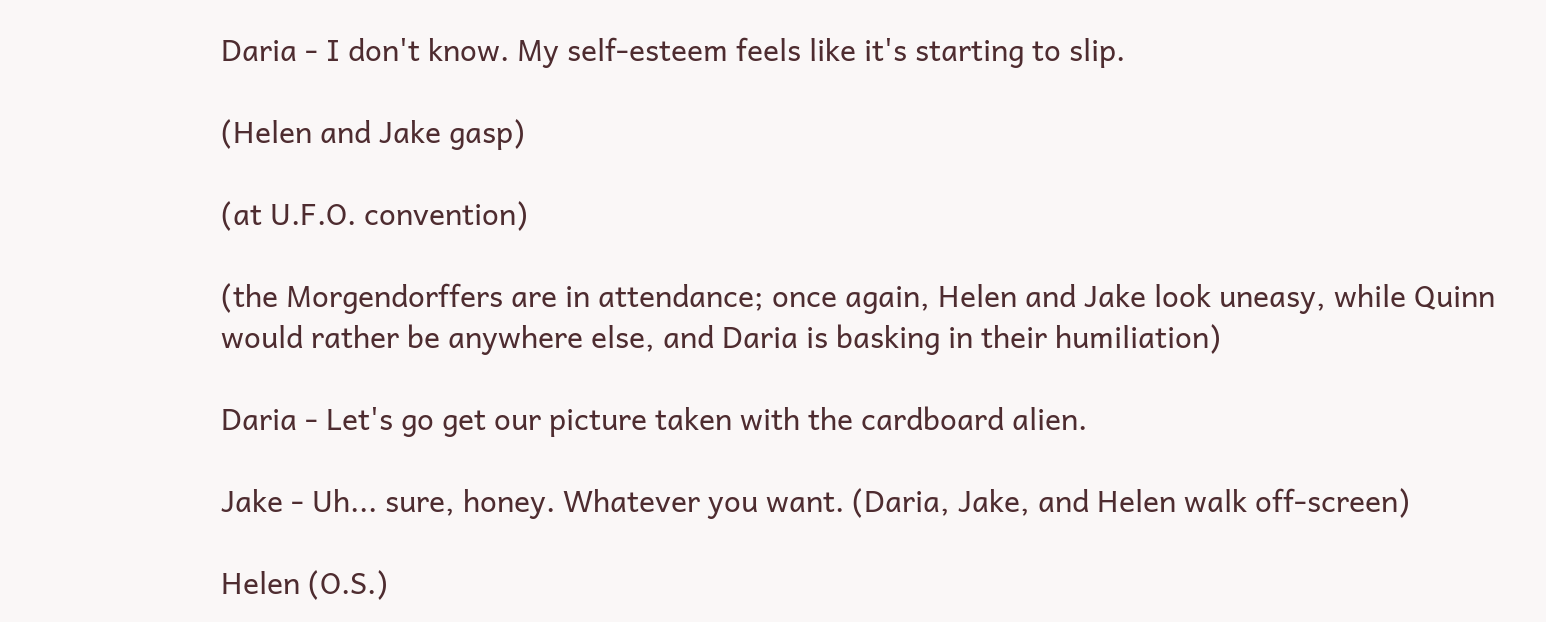Daria - I don't know. My self-esteem feels like it's starting to slip.

(Helen and Jake gasp)

(at U.F.O. convention)

(the Morgendorffers are in attendance; once again, Helen and Jake look uneasy, while Quinn would rather be anywhere else, and Daria is basking in their humiliation)

Daria - Let's go get our picture taken with the cardboard alien.

Jake - Uh... sure, honey. Whatever you want. (Daria, Jake, and Helen walk off-screen)

Helen (O.S.)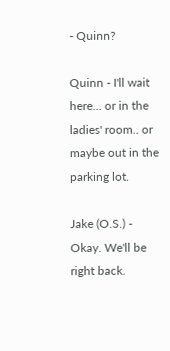- Quinn?

Quinn - I'll wait here... or in the ladies' room.. or maybe out in the parking lot.

Jake (O.S.) - Okay. We'll be right back.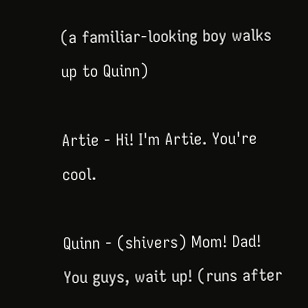(a familiar-looking boy walks up to Quinn)

Artie - Hi! I'm Artie. You're cool.

Quinn - (shivers) Mom! Dad! You guys, wait up! (runs after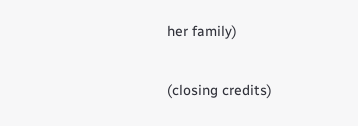her family)

(closing credits)